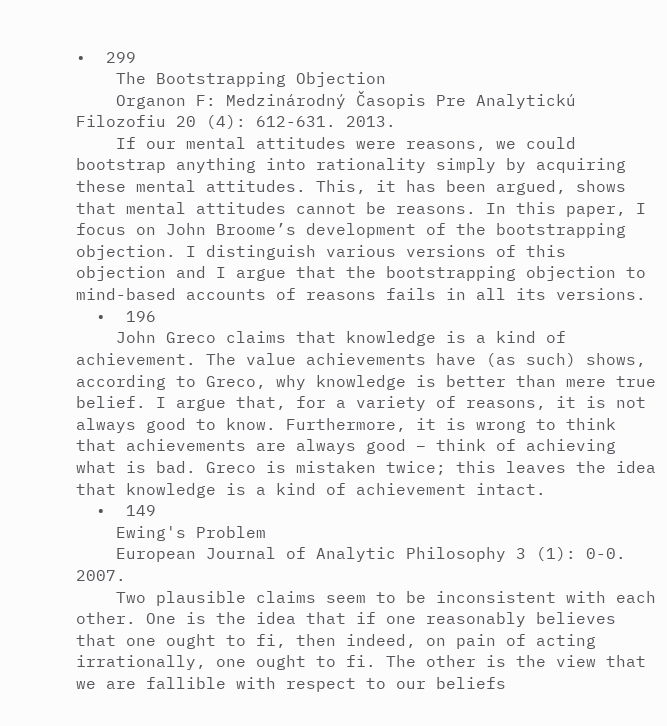•  299
    The Bootstrapping Objection
    Organon F: Medzinárodný Časopis Pre Analytickú Filozofiu 20 (4): 612-631. 2013.
    If our mental attitudes were reasons, we could bootstrap anything into rationality simply by acquiring these mental attitudes. This, it has been argued, shows that mental attitudes cannot be reasons. In this paper, I focus on John Broome’s development of the bootstrapping objection. I distinguish various versions of this objection and I argue that the bootstrapping objection to mind-based accounts of reasons fails in all its versions.
  •  196
    John Greco claims that knowledge is a kind of achievement. The value achievements have (as such) shows, according to Greco, why knowledge is better than mere true belief. I argue that, for a variety of reasons, it is not always good to know. Furthermore, it is wrong to think that achievements are always good – think of achieving what is bad. Greco is mistaken twice; this leaves the idea that knowledge is a kind of achievement intact.
  •  149
    Ewing's Problem
    European Journal of Analytic Philosophy 3 (1): 0-0. 2007.
    Two plausible claims seem to be inconsistent with each other. One is the idea that if one reasonably believes that one ought to fi, then indeed, on pain of acting irrationally, one ought to fi. The other is the view that we are fallible with respect to our beliefs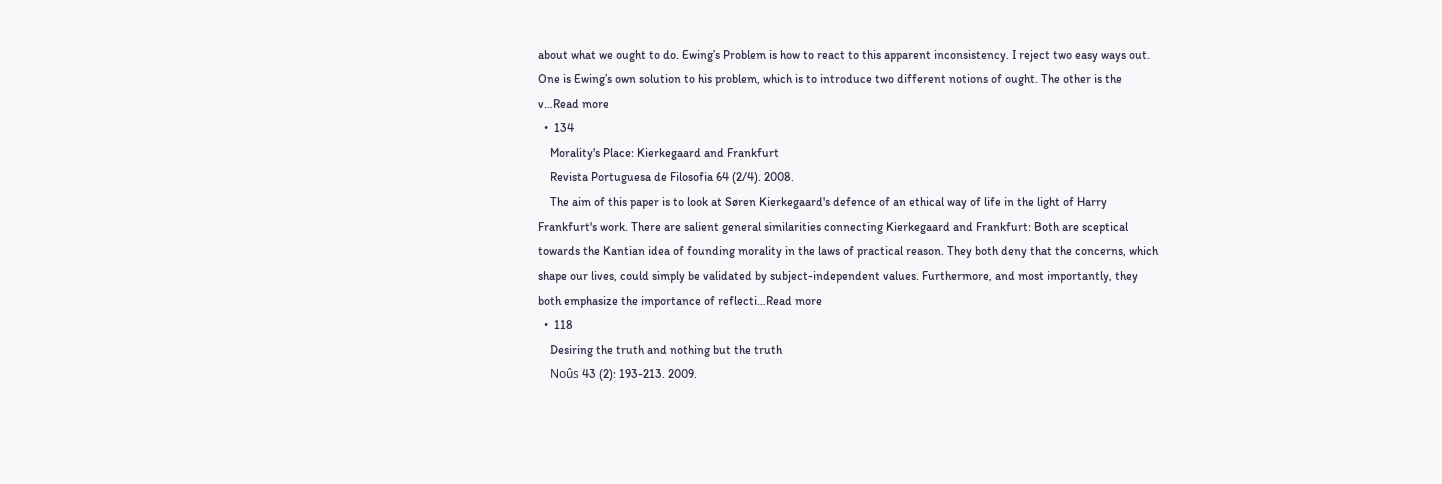about what we ought to do. Ewing’s Problem is how to react to this apparent inconsistency. I reject two easy ways out. One is Ewing’s own solution to his problem, which is to introduce two different notions of ought. The other is the v…Read more
  •  134
    Morality's Place: Kierkegaard and Frankfurt
    Revista Portuguesa de Filosofia 64 (2/4). 2008.
    The aim of this paper is to look at Søren Kierkegaard's defence of an ethical way of life in the light of Harry Frankfurt's work. There are salient general similarities connecting Kierkegaard and Frankfurt: Both are sceptical towards the Kantian idea of founding morality in the laws of practical reason. They both deny that the concerns, which shape our lives, could simply be validated by subject-independent values. Furthermore, and most importantly, they both emphasize the importance of reflecti…Read more
  •  118
    Desiring the truth and nothing but the truth
    Noûs 43 (2): 193-213. 2009.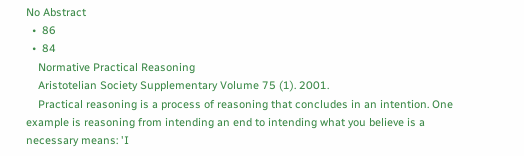No Abstract
  •  86
  •  84
    Normative Practical Reasoning
    Aristotelian Society Supplementary Volume 75 (1). 2001.
    Practical reasoning is a process of reasoning that concludes in an intention. One example is reasoning from intending an end to intending what you believe is a necessary means: 'I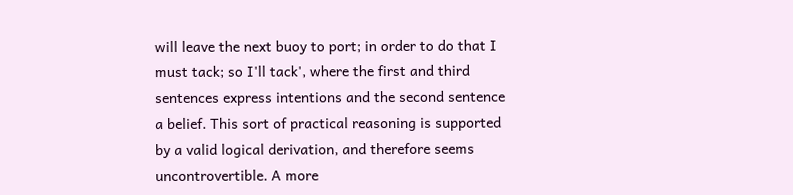will leave the next buoy to port; in order to do that I must tack; so I'll tack', where the first and third sentences express intentions and the second sentence a belief. This sort of practical reasoning is supported by a valid logical derivation, and therefore seems uncontrovertible. A more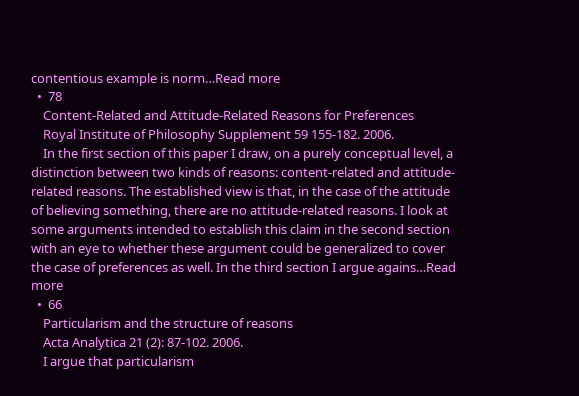contentious example is norm…Read more
  •  78
    Content-Related and Attitude-Related Reasons for Preferences
    Royal Institute of Philosophy Supplement 59 155-182. 2006.
    In the first section of this paper I draw, on a purely conceptual level, a distinction between two kinds of reasons: content-related and attitude-related reasons. The established view is that, in the case of the attitude of believing something, there are no attitude-related reasons. I look at some arguments intended to establish this claim in the second section with an eye to whether these argument could be generalized to cover the case of preferences as well. In the third section I argue agains…Read more
  •  66
    Particularism and the structure of reasons
    Acta Analytica 21 (2): 87-102. 2006.
    I argue that particularism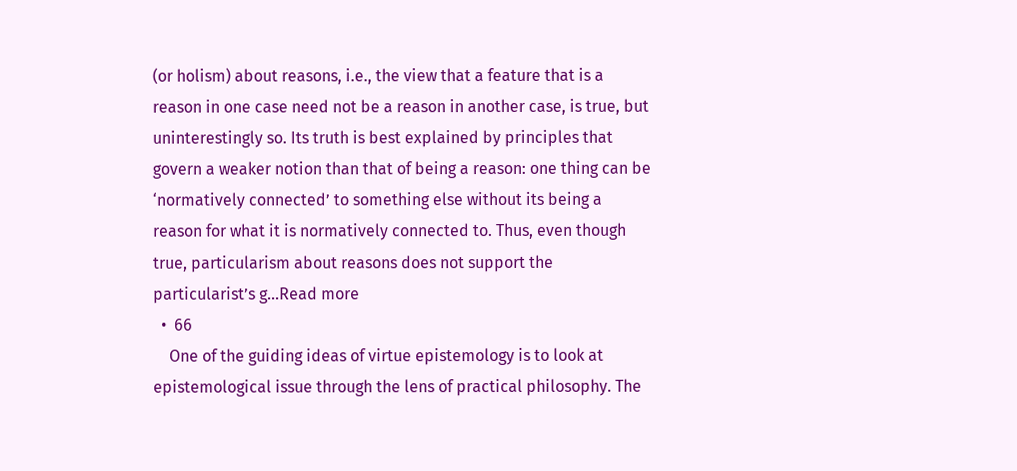(or holism) about reasons, i.e., the view that a feature that is a reason in one case need not be a reason in another case, is true, but uninterestingly so. Its truth is best explained by principles that govern a weaker notion than that of being a reason: one thing can be ‘normatively connected’ to something else without its being a reason for what it is normatively connected to. Thus, even though true, particularism about reasons does not support the particularist’s g…Read more
  •  66
    One of the guiding ideas of virtue epistemology is to look at epistemological issue through the lens of practical philosophy. The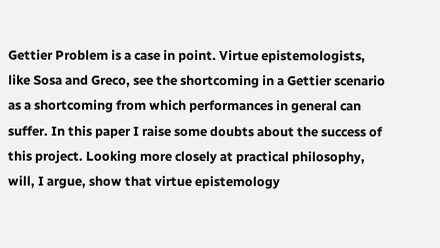Gettier Problem is a case in point. Virtue epistemologists, like Sosa and Greco, see the shortcoming in a Gettier scenario as a shortcoming from which performances in general can suffer. In this paper I raise some doubts about the success of this project. Looking more closely at practical philosophy, will, I argue, show that virtue epistemology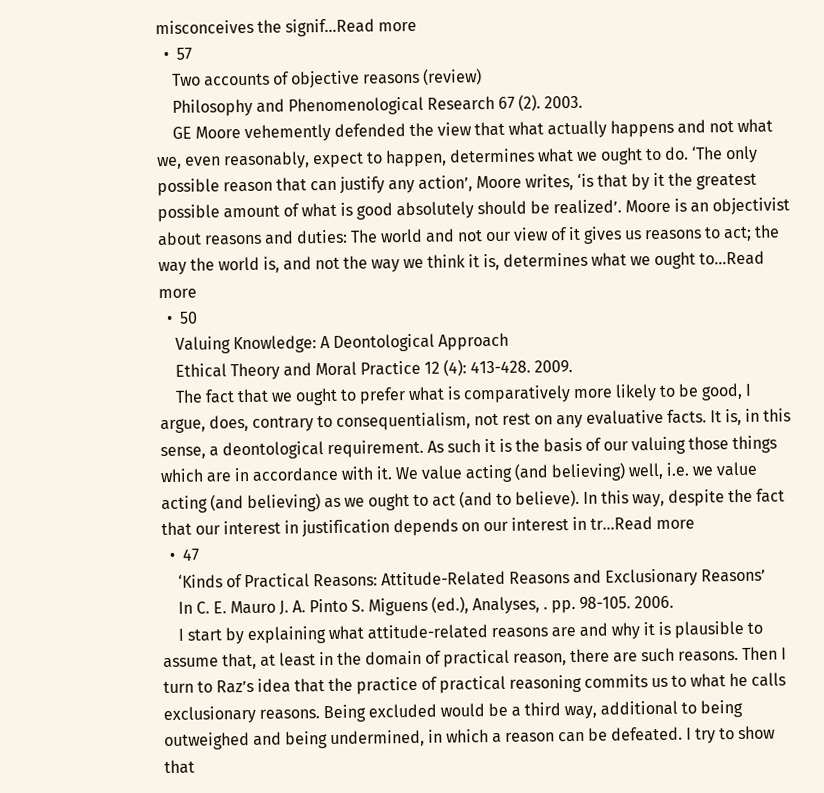misconceives the signif…Read more
  •  57
    Two accounts of objective reasons (review)
    Philosophy and Phenomenological Research 67 (2). 2003.
    GE Moore vehemently defended the view that what actually happens and not what we, even reasonably, expect to happen, determines what we ought to do. ‘The only possible reason that can justify any action’, Moore writes, ‘is that by it the greatest possible amount of what is good absolutely should be realized’. Moore is an objectivist about reasons and duties: The world and not our view of it gives us reasons to act; the way the world is, and not the way we think it is, determines what we ought to…Read more
  •  50
    Valuing Knowledge: A Deontological Approach
    Ethical Theory and Moral Practice 12 (4): 413-428. 2009.
    The fact that we ought to prefer what is comparatively more likely to be good, I argue, does, contrary to consequentialism, not rest on any evaluative facts. It is, in this sense, a deontological requirement. As such it is the basis of our valuing those things which are in accordance with it. We value acting (and believing) well, i.e. we value acting (and believing) as we ought to act (and to believe). In this way, despite the fact that our interest in justification depends on our interest in tr…Read more
  •  47
    ‘Kinds of Practical Reasons: Attitude-Related Reasons and Exclusionary Reasons’
    In C. E. Mauro J. A. Pinto S. Miguens (ed.), Analyses, . pp. 98-105. 2006.
    I start by explaining what attitude-related reasons are and why it is plausible to assume that, at least in the domain of practical reason, there are such reasons. Then I turn to Raz’s idea that the practice of practical reasoning commits us to what he calls exclusionary reasons. Being excluded would be a third way, additional to being outweighed and being undermined, in which a reason can be defeated. I try to show that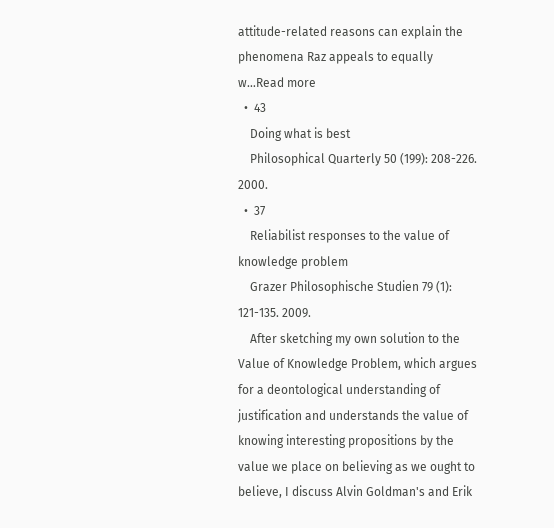attitude-related reasons can explain the phenomena Raz appeals to equally w…Read more
  •  43
    Doing what is best
    Philosophical Quarterly 50 (199): 208-226. 2000.
  •  37
    Reliabilist responses to the value of knowledge problem
    Grazer Philosophische Studien 79 (1): 121-135. 2009.
    After sketching my own solution to the Value of Knowledge Problem, which argues for a deontological understanding of justification and understands the value of knowing interesting propositions by the value we place on believing as we ought to believe, I discuss Alvin Goldman's and Erik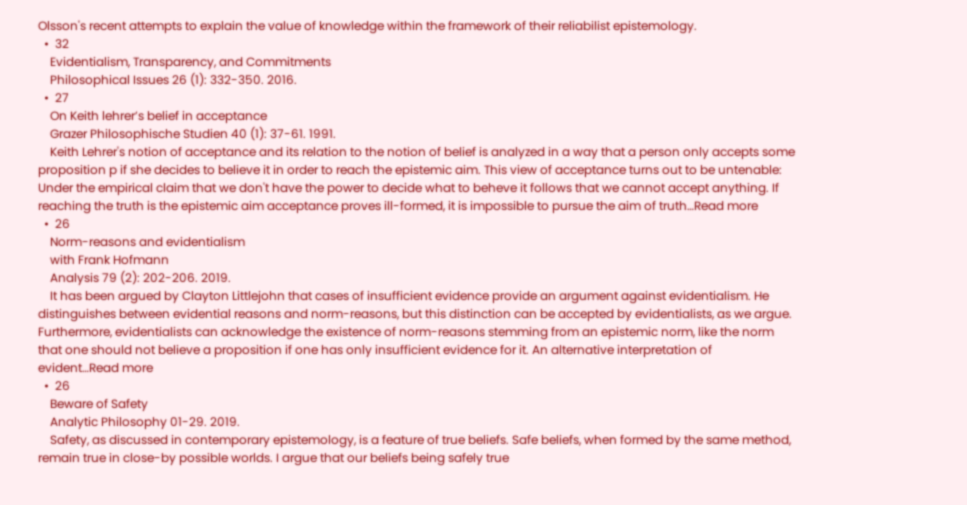Olsson's recent attempts to explain the value of knowledge within the framework of their reliabilist epistemology.
  •  32
    Evidentialism, Transparency, and Commitments
    Philosophical Issues 26 (1): 332-350. 2016.
  •  27
    On Keith lehrer’s belief in acceptance
    Grazer Philosophische Studien 40 (1): 37-61. 1991.
    Keith Lehrer's notion of acceptance and its relation to the notion of belief is analyzed in a way that a person only accepts some proposition p if she decides to believe it in order to reach the epistemic aim. This view of acceptance turns out to be untenable: Under the empirical claim that we don't have the power to decide what to beheve it follows that we cannot accept anything. If reaching the truth is the epistemic aim acceptance proves ill-formed, it is impossible to pursue the aim of truth…Read more
  •  26
    Norm-reasons and evidentialism
    with Frank Hofmann
    Analysis 79 (2): 202-206. 2019.
    It has been argued by Clayton Littlejohn that cases of insufficient evidence provide an argument against evidentialism. He distinguishes between evidential reasons and norm-reasons, but this distinction can be accepted by evidentialists, as we argue. Furthermore, evidentialists can acknowledge the existence of norm-reasons stemming from an epistemic norm, like the norm that one should not believe a proposition if one has only insufficient evidence for it. An alternative interpretation of evident…Read more
  •  26
    Beware of Safety
    Analytic Philosophy 01-29. 2019.
    Safety, as discussed in contemporary epistemology, is a feature of true beliefs. Safe beliefs, when formed by the same method, remain true in close-by possible worlds. I argue that our beliefs being safely true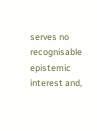serves no recognisable epistemic interest and,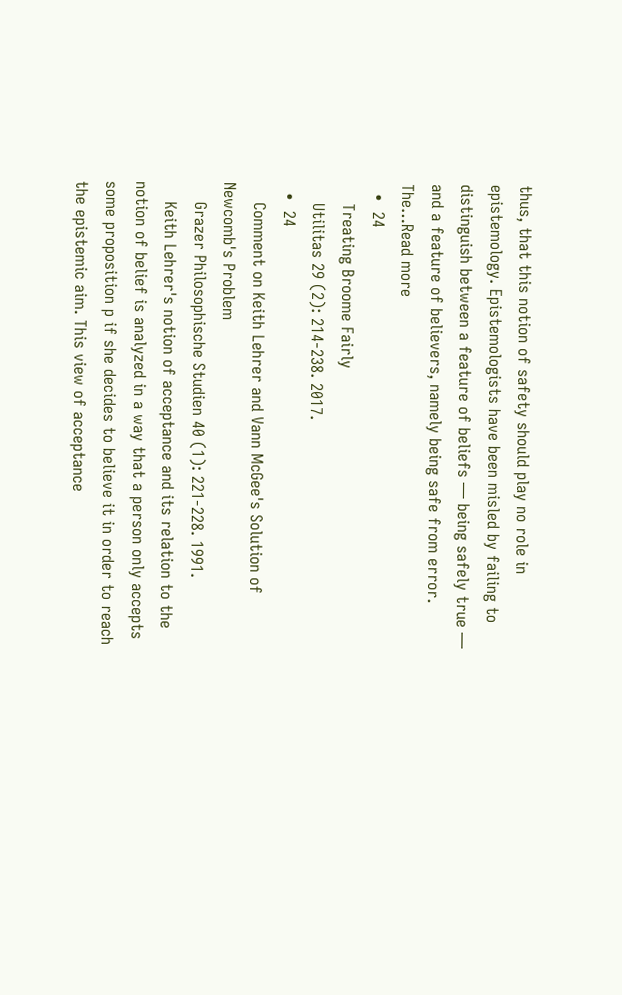thus, that this notion of safety should play no role in epistemology. Epistemologists have been misled by failing to distinguish between a feature of beliefs — being safely true — and a feature of believers, namely being safe from error. The…Read more
  •  24
    Treating Broome Fairly
    Utilitas 29 (2): 214-238. 2017.
  •  24
    Comment on Keith Lehrer and Vann McGee's Solution of Newcomb's Problem
    Grazer Philosophische Studien 40 (1): 221-228. 1991.
    Keith Lehrer's notion of acceptance and its relation to the notion of belief is analyzed in a way that a person only accepts some proposition p if she decides to believe it in order to reach the epistemic aim. This view of acceptance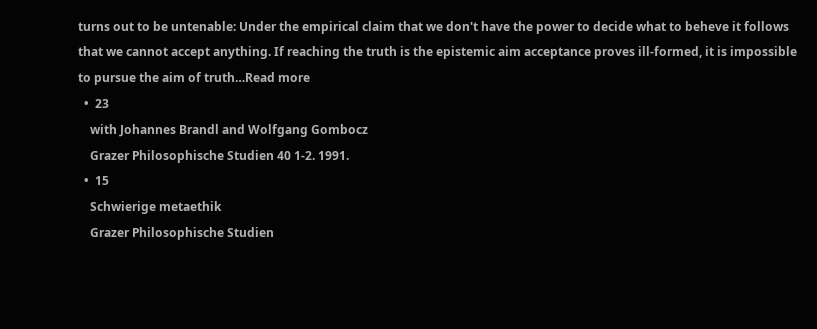turns out to be untenable: Under the empirical claim that we don't have the power to decide what to beheve it follows that we cannot accept anything. If reaching the truth is the epistemic aim acceptance proves ill-formed, it is impossible to pursue the aim of truth…Read more
  •  23
    with Johannes Brandl and Wolfgang Gombocz
    Grazer Philosophische Studien 40 1-2. 1991.
  •  15
    Schwierige metaethik
    Grazer Philosophische Studien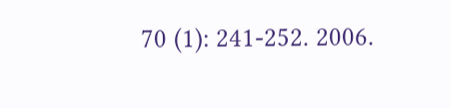70 (1): 241-252. 2006.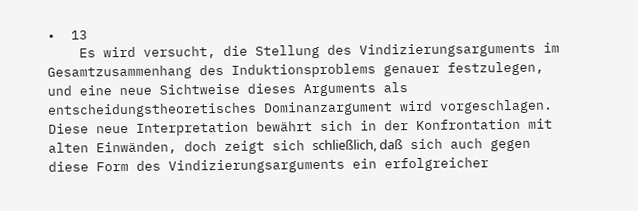•  13
    Es wird versucht, die Stellung des Vindizierungsarguments im Gesamtzusammenhang des Induktionsproblems genauer festzulegen, und eine neue Sichtweise dieses Arguments als entscheidungstheoretisches Dominanzargument wird vorgeschlagen. Diese neue Interpretation bewährt sich in der Konfrontation mit alten Einwänden, doch zeigt sich schließlich, daß sich auch gegen diese Form des Vindizierungsarguments ein erfolgreicher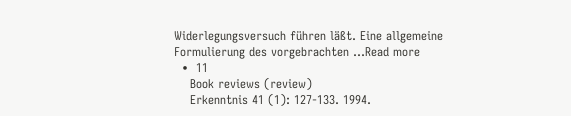Widerlegungsversuch führen läßt. Eine allgemeine Formulierung des vorgebrachten …Read more
  •  11
    Book reviews (review)
    Erkenntnis 41 (1): 127-133. 1994.